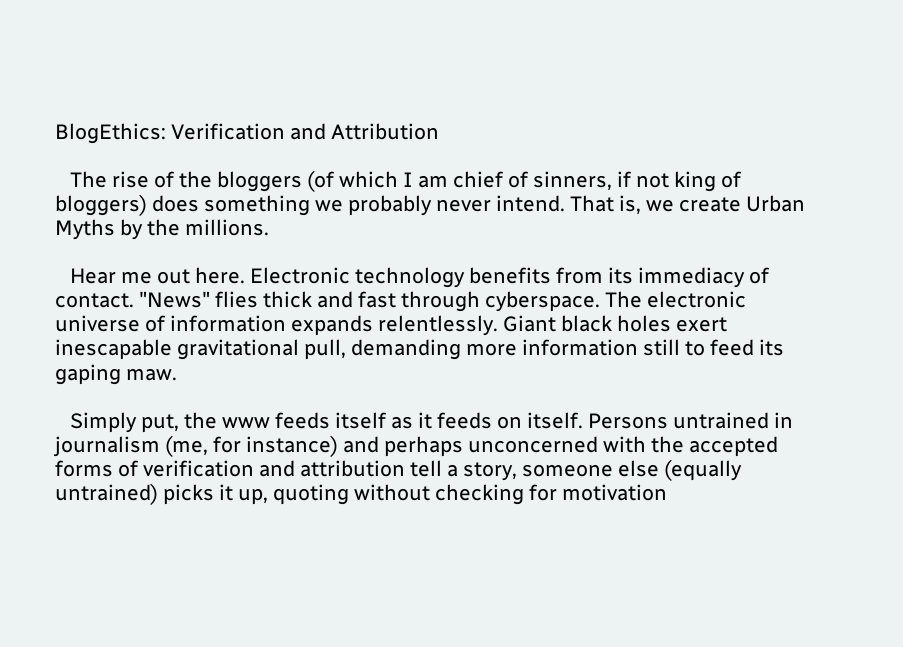BlogEthics: Verification and Attribution

   The rise of the bloggers (of which I am chief of sinners, if not king of bloggers) does something we probably never intend. That is, we create Urban Myths by the millions.

   Hear me out here. Electronic technology benefits from its immediacy of contact. "News" flies thick and fast through cyberspace. The electronic universe of information expands relentlessly. Giant black holes exert inescapable gravitational pull, demanding more information still to feed its gaping maw.

   Simply put, the www feeds itself as it feeds on itself. Persons untrained in journalism (me, for instance) and perhaps unconcerned with the accepted forms of verification and attribution tell a story, someone else (equally untrained) picks it up, quoting without checking for motivation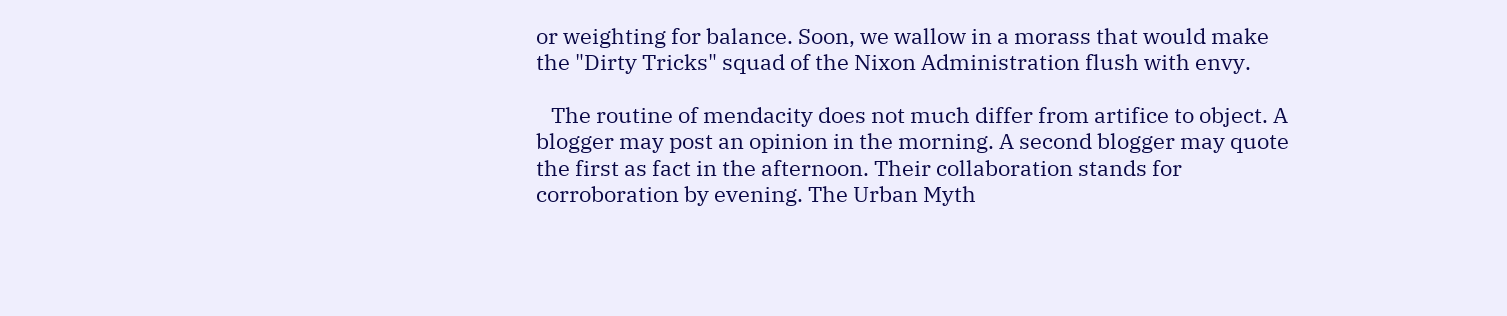or weighting for balance. Soon, we wallow in a morass that would make the "Dirty Tricks" squad of the Nixon Administration flush with envy.

   The routine of mendacity does not much differ from artifice to object. A blogger may post an opinion in the morning. A second blogger may quote the first as fact in the afternoon. Their collaboration stands for corroboration by evening. The Urban Myth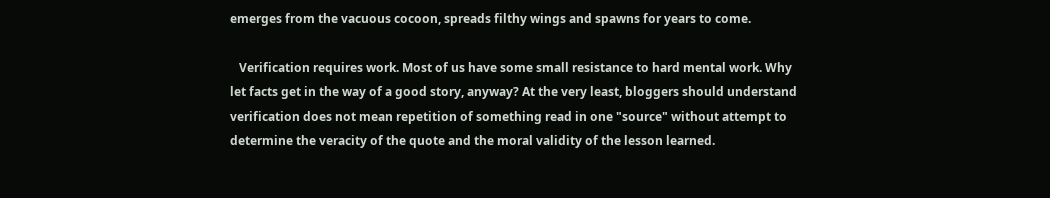emerges from the vacuous cocoon, spreads filthy wings and spawns for years to come.

   Verification requires work. Most of us have some small resistance to hard mental work. Why let facts get in the way of a good story, anyway? At the very least, bloggers should understand verification does not mean repetition of something read in one "source" without attempt to determine the veracity of the quote and the moral validity of the lesson learned.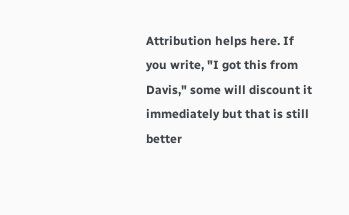Attribution helps here. If you write, "I got this from Davis," some will discount it immediately but that is still better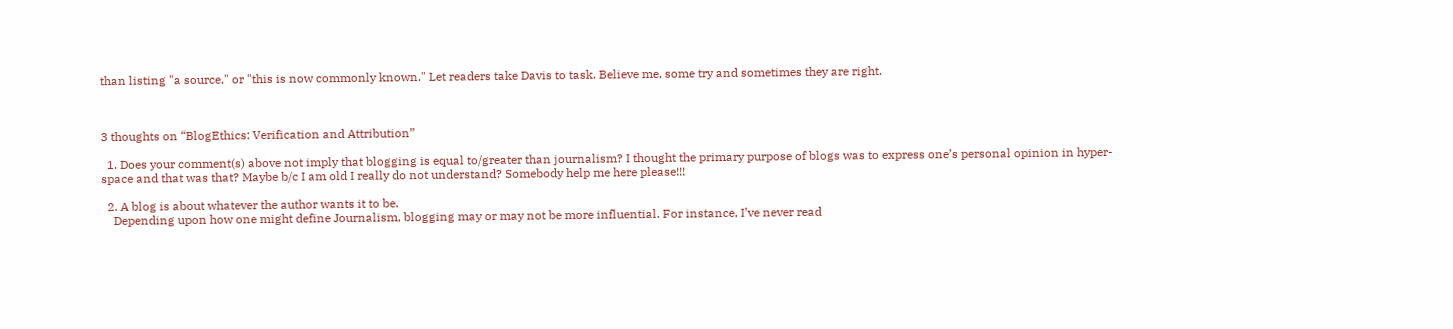than listing "a source," or "this is now commonly known." Let readers take Davis to task. Believe me, some try and sometimes they are right.



3 thoughts on “BlogEthics: Verification and Attribution”

  1. Does your comment(s) above not imply that blogging is equal to/greater than journalism? I thought the primary purpose of blogs was to express one’s personal opinion in hyper-space and that was that? Maybe b/c I am old I really do not understand? Somebody help me here please!!!

  2. A blog is about whatever the author wants it to be.
    Depending upon how one might define Journalism, blogging may or may not be more influential. For instance, I’ve never read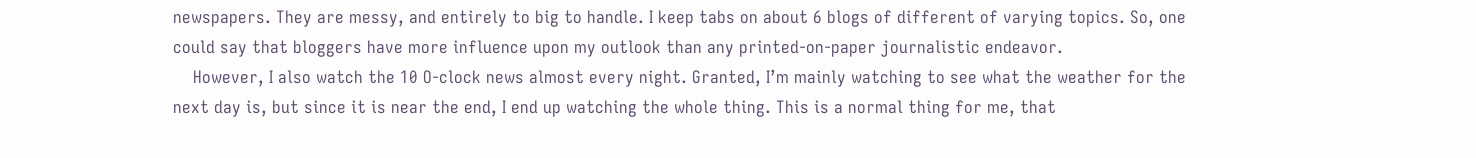newspapers. They are messy, and entirely to big to handle. I keep tabs on about 6 blogs of different of varying topics. So, one could say that bloggers have more influence upon my outlook than any printed-on-paper journalistic endeavor.
    However, I also watch the 10 O-clock news almost every night. Granted, I’m mainly watching to see what the weather for the next day is, but since it is near the end, I end up watching the whole thing. This is a normal thing for me, that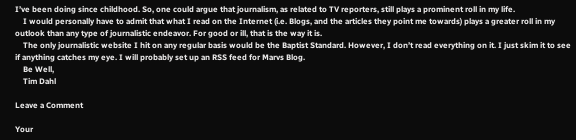I’ve been doing since childhood. So, one could argue that journalism, as related to TV reporters, still plays a prominent roll in my life.
    I would personally have to admit that what I read on the Internet (i.e. Blogs, and the articles they point me towards) plays a greater roll in my outlook than any type of journalistic endeavor. For good or ill, that is the way it is.
    The only journalistic website I hit on any regular basis would be the Baptist Standard. However, I don’t read everything on it. I just skim it to see if anything catches my eye. I will probably set up an RSS feed for Marvs Blog.
    Be Well,
    Tim Dahl

Leave a Comment

Your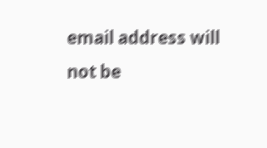email address will not be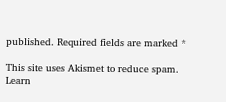published. Required fields are marked *

This site uses Akismet to reduce spam. Learn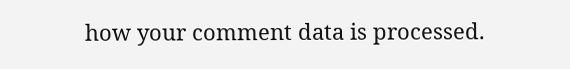how your comment data is processed.